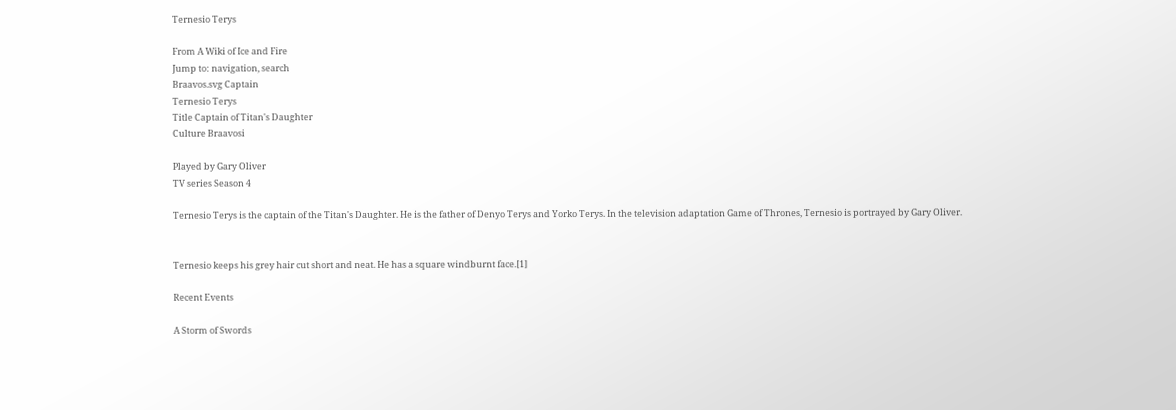Ternesio Terys

From A Wiki of Ice and Fire
Jump to: navigation, search
Braavos.svg Captain
Ternesio Terys
Title Captain of Titan's Daughter
Culture Braavosi

Played by Gary Oliver
TV series Season 4

Ternesio Terys is the captain of the Titan's Daughter. He is the father of Denyo Terys and Yorko Terys. In the television adaptation Game of Thrones, Ternesio is portrayed by Gary Oliver.


Ternesio keeps his grey hair cut short and neat. He has a square windburnt face.[1]

Recent Events

A Storm of Swords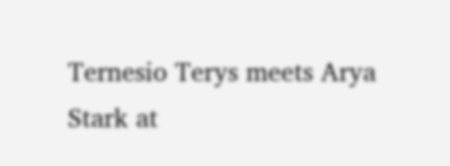Ternesio Terys meets Arya Stark at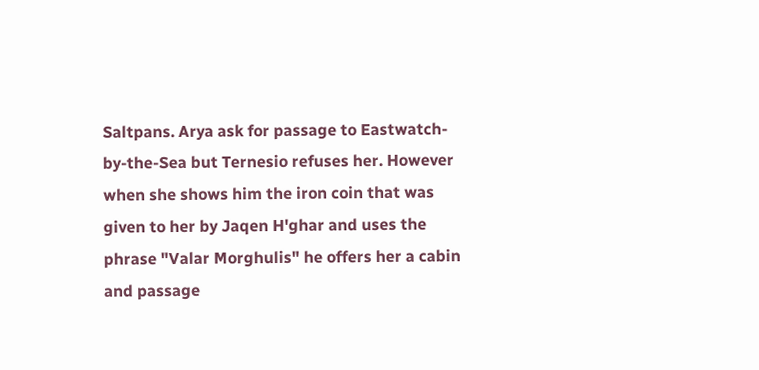Saltpans. Arya ask for passage to Eastwatch-by-the-Sea but Ternesio refuses her. However when she shows him the iron coin that was given to her by Jaqen H'ghar and uses the phrase "Valar Morghulis" he offers her a cabin and passage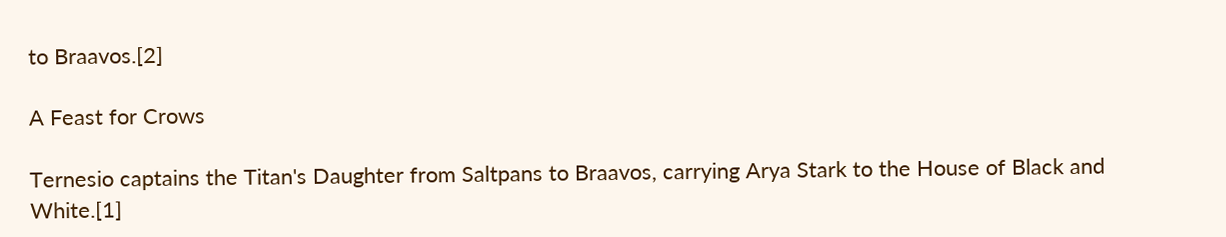to Braavos.[2]

A Feast for Crows

Ternesio captains the Titan's Daughter from Saltpans to Braavos, carrying Arya Stark to the House of Black and White.[1]